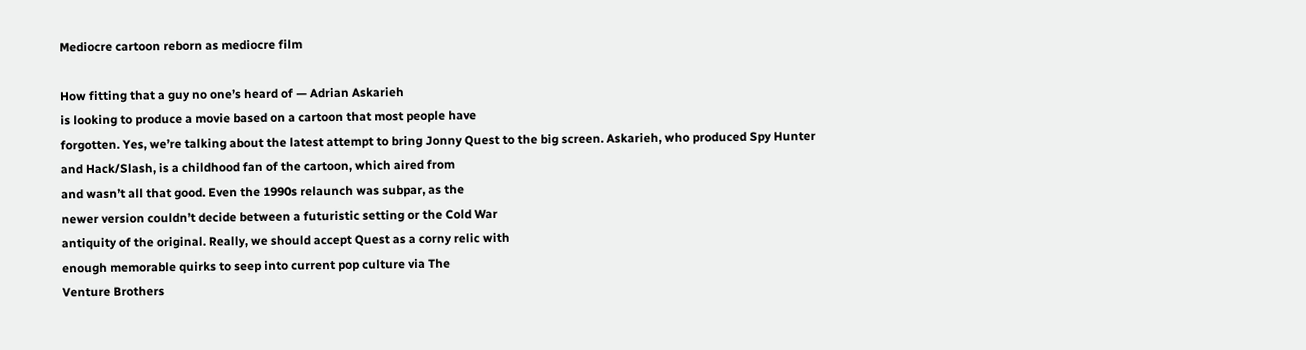Mediocre cartoon reborn as mediocre film

How fitting that a guy no one’s heard of — Adrian Askarieh
is looking to produce a movie based on a cartoon that most people have
forgotten. Yes, we’re talking about the latest attempt to bring Jonny Quest to the big screen. Askarieh, who produced Spy Hunter
and Hack/Slash, is a childhood fan of the cartoon, which aired from
and wasn’t all that good. Even the 1990s relaunch was subpar, as the
newer version couldn’t decide between a futuristic setting or the Cold War
antiquity of the original. Really, we should accept Quest as a corny relic with
enough memorable quirks to seep into current pop culture via The
Venture Brothers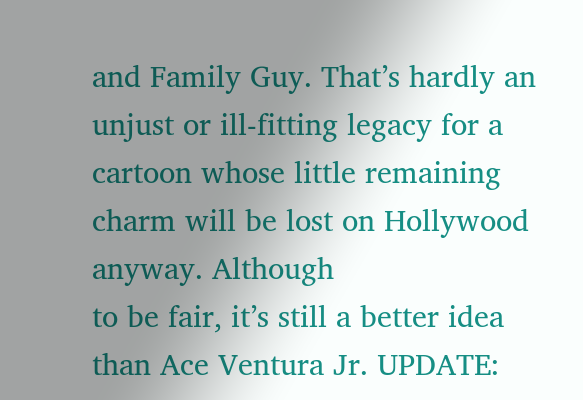and Family Guy. That’s hardly an unjust or ill-fitting legacy for a
cartoon whose little remaining charm will be lost on Hollywood anyway. Although
to be fair, it’s still a better idea than Ace Ventura Jr. UPDATE: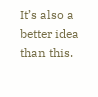It’s also a better idea than this.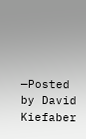—Posted by David Kiefaber